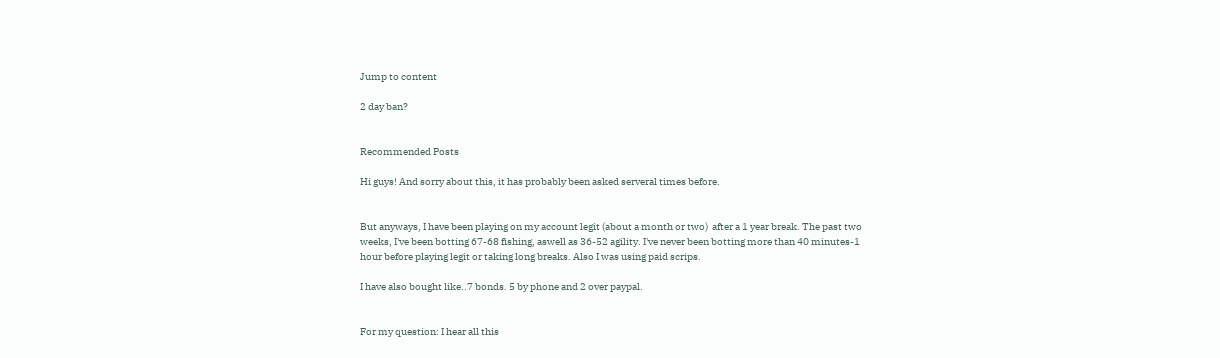Jump to content

2 day ban?


Recommended Posts

Hi guys! And sorry about this, it has probably been asked serveral times before.


But anyways, I have been playing on my account legit (about a month or two)  after a 1 year break. The past two weeks, I've been botting 67-68 fishing, aswell as 36-52 agility. I've never been botting more than 40 minutes-1 hour before playing legit or taking long breaks. Also I was using paid scrips.

I have also bought like..7 bonds. 5 by phone and 2 over paypal.


For my question: I hear all this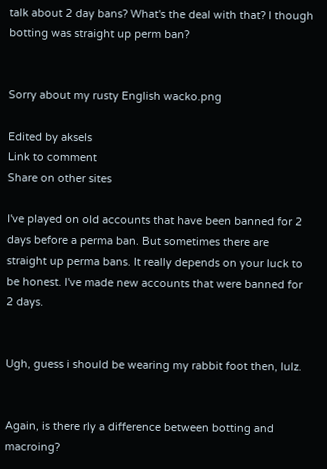talk about 2 day bans? What's the deal with that? I though botting was straight up perm ban?


Sorry about my rusty English wacko.png

Edited by aksels
Link to comment
Share on other sites

I've played on old accounts that have been banned for 2 days before a perma ban. But sometimes there are straight up perma bans. It really depends on your luck to be honest. I've made new accounts that were banned for 2 days.


Ugh, guess i should be wearing my rabbit foot then, lulz.


Again, is there rly a difference between botting and macroing?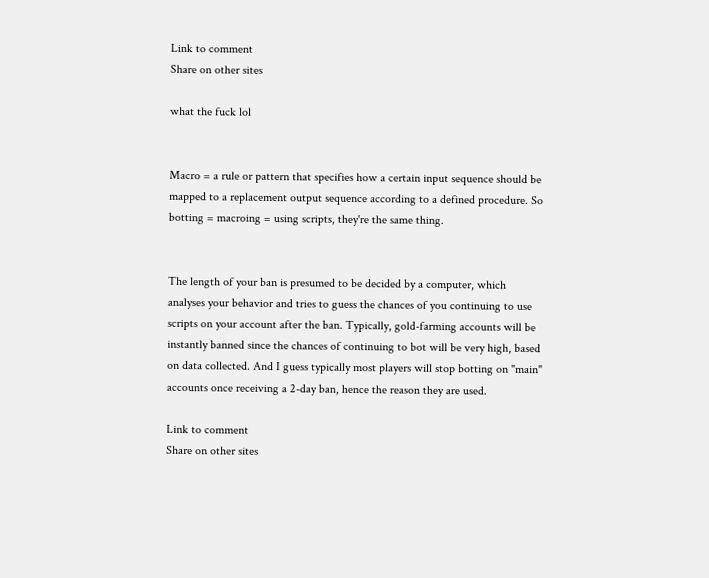Link to comment
Share on other sites

what the fuck lol


Macro = a rule or pattern that specifies how a certain input sequence should be mapped to a replacement output sequence according to a defined procedure. So botting = macroing = using scripts, they're the same thing.


The length of your ban is presumed to be decided by a computer, which analyses your behavior and tries to guess the chances of you continuing to use scripts on your account after the ban. Typically, gold-farming accounts will be instantly banned since the chances of continuing to bot will be very high, based on data collected. And I guess typically most players will stop botting on "main" accounts once receiving a 2-day ban, hence the reason they are used.

Link to comment
Share on other sites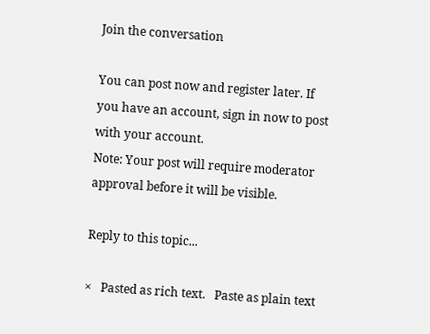Join the conversation

You can post now and register later. If you have an account, sign in now to post with your account.
Note: Your post will require moderator approval before it will be visible.

Reply to this topic...

×   Pasted as rich text.   Paste as plain text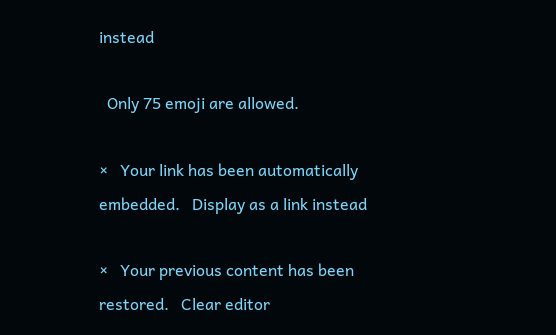instead

  Only 75 emoji are allowed.

×   Your link has been automatically embedded.   Display as a link instead

×   Your previous content has been restored.   Clear editor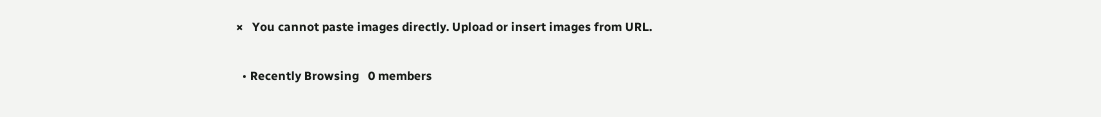×   You cannot paste images directly. Upload or insert images from URL.

  • Recently Browsing   0 members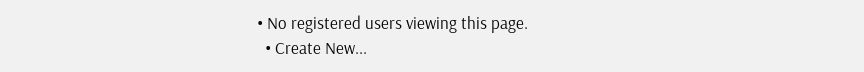• No registered users viewing this page.
  • Create New...